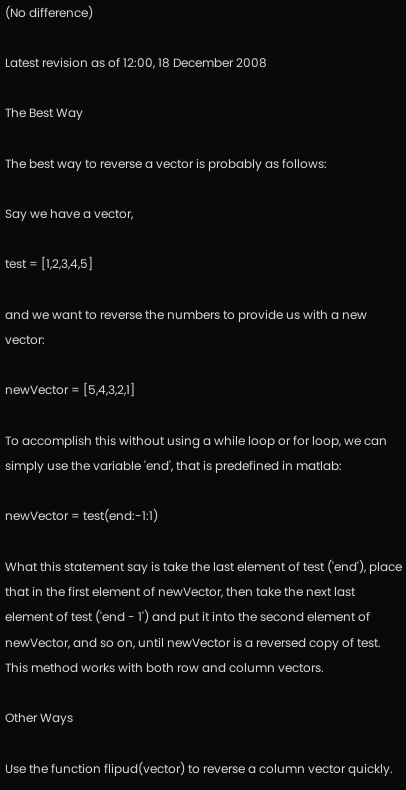(No difference)

Latest revision as of 12:00, 18 December 2008

The Best Way

The best way to reverse a vector is probably as follows:

Say we have a vector,

test = [1,2,3,4,5]

and we want to reverse the numbers to provide us with a new vector:

newVector = [5,4,3,2,1]

To accomplish this without using a while loop or for loop, we can simply use the variable 'end', that is predefined in matlab:

newVector = test(end:-1:1)

What this statement say is take the last element of test ('end'), place that in the first element of newVector, then take the next last element of test ('end - 1') and put it into the second element of newVector, and so on, until newVector is a reversed copy of test. This method works with both row and column vectors.

Other Ways

Use the function flipud(vector) to reverse a column vector quickly.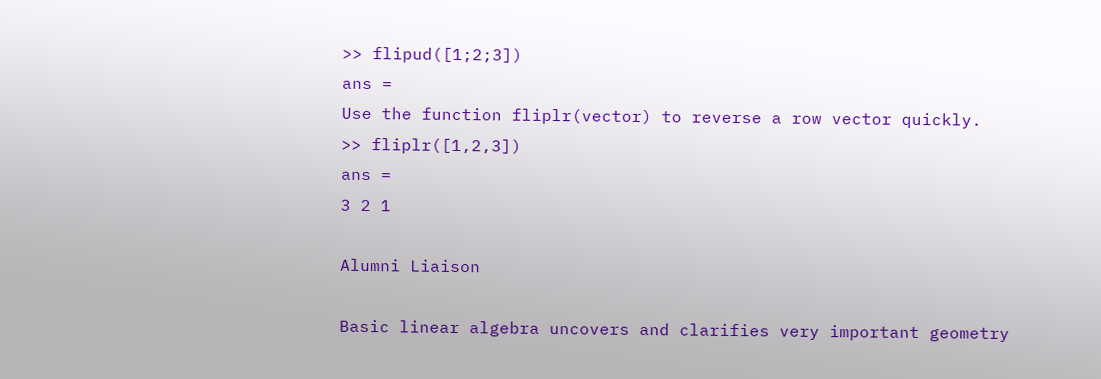>> flipud([1;2;3])
ans =
Use the function fliplr(vector) to reverse a row vector quickly.
>> fliplr([1,2,3])
ans =
3 2 1

Alumni Liaison

Basic linear algebra uncovers and clarifies very important geometry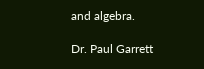and algebra.

Dr. Paul Garrett